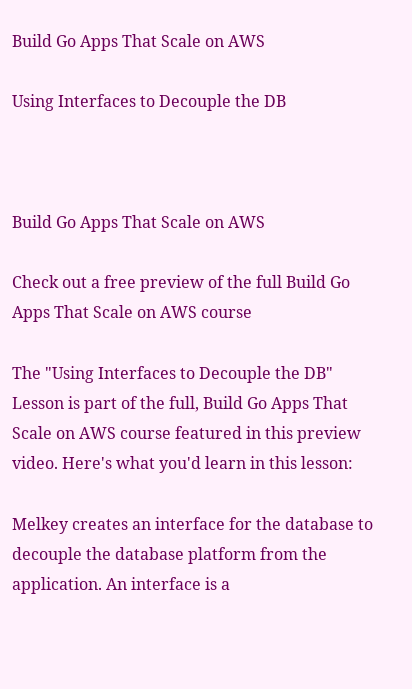Build Go Apps That Scale on AWS

Using Interfaces to Decouple the DB



Build Go Apps That Scale on AWS

Check out a free preview of the full Build Go Apps That Scale on AWS course

The "Using Interfaces to Decouple the DB" Lesson is part of the full, Build Go Apps That Scale on AWS course featured in this preview video. Here's what you'd learn in this lesson:

Melkey creates an interface for the database to decouple the database platform from the application. An interface is a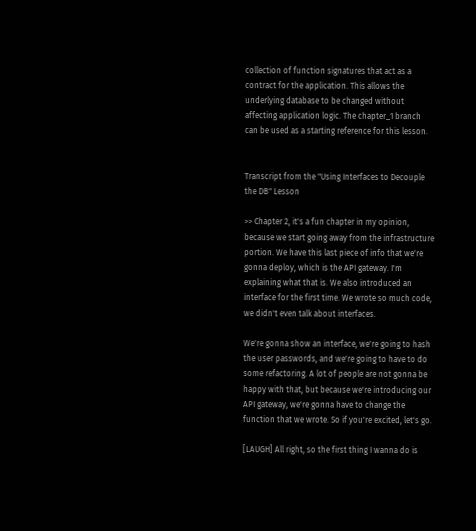collection of function signatures that act as a contract for the application. This allows the underlying database to be changed without affecting application logic. The chapter_1 branch can be used as a starting reference for this lesson.


Transcript from the "Using Interfaces to Decouple the DB" Lesson

>> Chapter 2, it's a fun chapter in my opinion, because we start going away from the infrastructure portion. We have this last piece of info that we're gonna deploy, which is the API gateway. I'm explaining what that is. We also introduced an interface for the first time. We wrote so much code, we didn't even talk about interfaces.

We're gonna show an interface, we're going to hash the user passwords, and we're going to have to do some refactoring. A lot of people are not gonna be happy with that, but because we're introducing our API gateway, we're gonna have to change the function that we wrote. So if you're excited, let's go.

[LAUGH] All right, so the first thing I wanna do is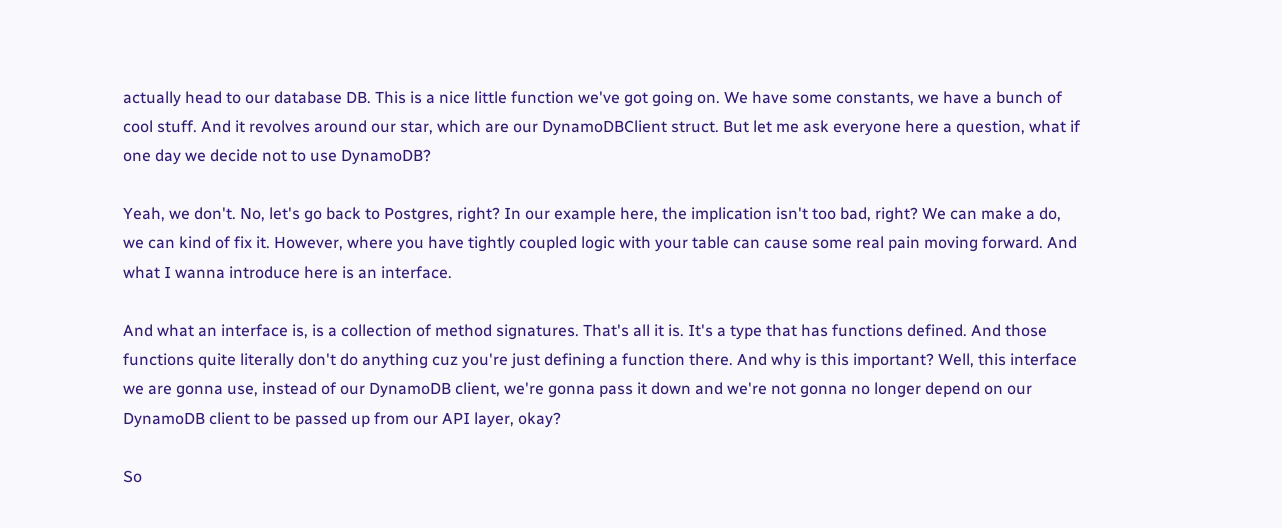actually head to our database DB. This is a nice little function we've got going on. We have some constants, we have a bunch of cool stuff. And it revolves around our star, which are our DynamoDBClient struct. But let me ask everyone here a question, what if one day we decide not to use DynamoDB?

Yeah, we don't. No, let's go back to Postgres, right? In our example here, the implication isn't too bad, right? We can make a do, we can kind of fix it. However, where you have tightly coupled logic with your table can cause some real pain moving forward. And what I wanna introduce here is an interface.

And what an interface is, is a collection of method signatures. That's all it is. It's a type that has functions defined. And those functions quite literally don't do anything cuz you're just defining a function there. And why is this important? Well, this interface we are gonna use, instead of our DynamoDB client, we're gonna pass it down and we're not gonna no longer depend on our DynamoDB client to be passed up from our API layer, okay?

So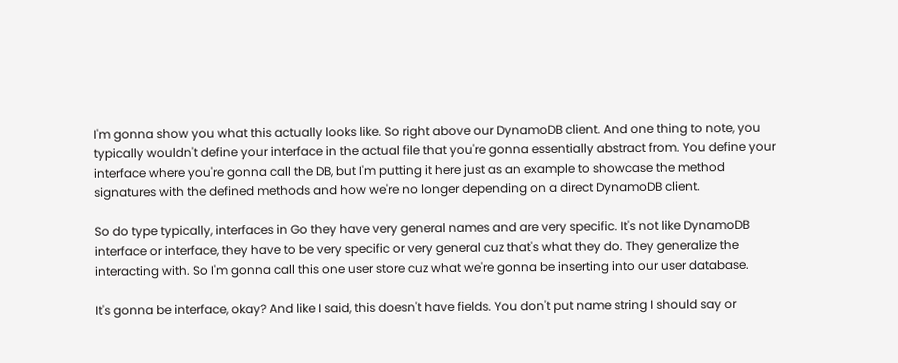I'm gonna show you what this actually looks like. So right above our DynamoDB client. And one thing to note, you typically wouldn't define your interface in the actual file that you're gonna essentially abstract from. You define your interface where you're gonna call the DB, but I'm putting it here just as an example to showcase the method signatures with the defined methods and how we're no longer depending on a direct DynamoDB client.

So do type typically, interfaces in Go they have very general names and are very specific. It's not like DynamoDB interface or interface, they have to be very specific or very general cuz that's what they do. They generalize the interacting with. So I'm gonna call this one user store cuz what we're gonna be inserting into our user database.

It's gonna be interface, okay? And like I said, this doesn't have fields. You don't put name string I should say or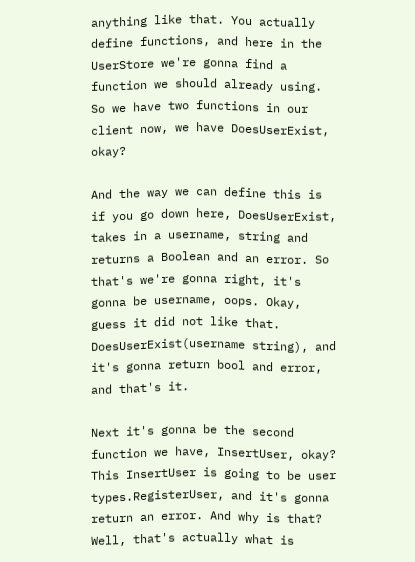anything like that. You actually define functions, and here in the UserStore we're gonna find a function we should already using. So we have two functions in our client now, we have DoesUserExist, okay?

And the way we can define this is if you go down here, DoesUserExist, takes in a username, string and returns a Boolean and an error. So that's we're gonna right, it's gonna be username, oops. Okay, guess it did not like that. DoesUserExist(username string), and it's gonna return bool and error, and that's it.

Next it's gonna be the second function we have, InsertUser, okay? This InsertUser is going to be user types.RegisterUser, and it's gonna return an error. And why is that? Well, that's actually what is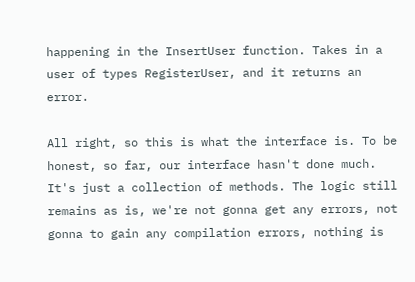happening in the InsertUser function. Takes in a user of types RegisterUser, and it returns an error.

All right, so this is what the interface is. To be honest, so far, our interface hasn't done much. It's just a collection of methods. The logic still remains as is, we're not gonna get any errors, not gonna to gain any compilation errors, nothing is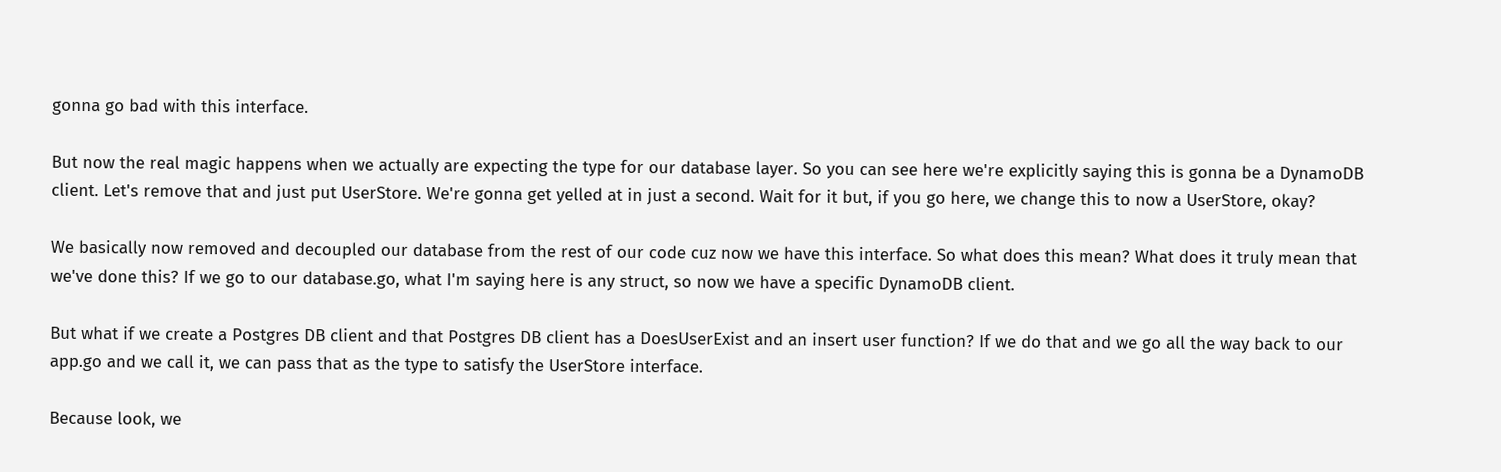gonna go bad with this interface.

But now the real magic happens when we actually are expecting the type for our database layer. So you can see here we're explicitly saying this is gonna be a DynamoDB client. Let's remove that and just put UserStore. We're gonna get yelled at in just a second. Wait for it but, if you go here, we change this to now a UserStore, okay?

We basically now removed and decoupled our database from the rest of our code cuz now we have this interface. So what does this mean? What does it truly mean that we've done this? If we go to our database.go, what I'm saying here is any struct, so now we have a specific DynamoDB client.

But what if we create a Postgres DB client and that Postgres DB client has a DoesUserExist and an insert user function? If we do that and we go all the way back to our app.go and we call it, we can pass that as the type to satisfy the UserStore interface.

Because look, we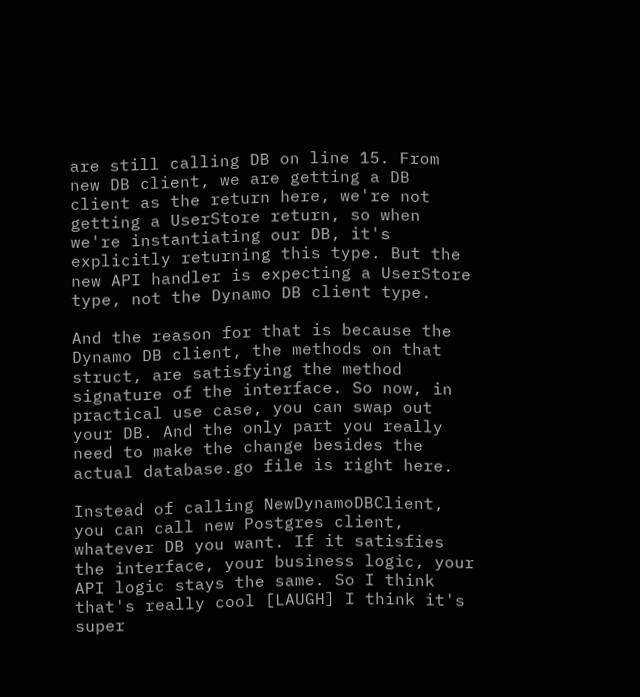are still calling DB on line 15. From new DB client, we are getting a DB client as the return here, we're not getting a UserStore return, so when we're instantiating our DB, it's explicitly returning this type. But the new API handler is expecting a UserStore type, not the Dynamo DB client type.

And the reason for that is because the Dynamo DB client, the methods on that struct, are satisfying the method signature of the interface. So now, in practical use case, you can swap out your DB. And the only part you really need to make the change besides the actual database.go file is right here.

Instead of calling NewDynamoDBClient, you can call new Postgres client, whatever DB you want. If it satisfies the interface, your business logic, your API logic stays the same. So I think that's really cool [LAUGH] I think it's super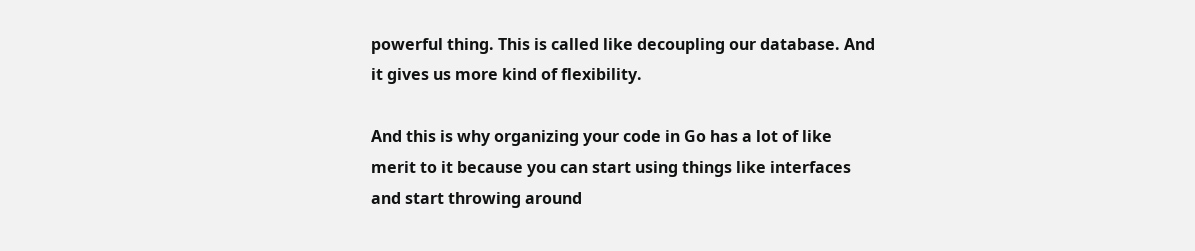powerful thing. This is called like decoupling our database. And it gives us more kind of flexibility.

And this is why organizing your code in Go has a lot of like merit to it because you can start using things like interfaces and start throwing around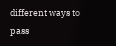different ways to pass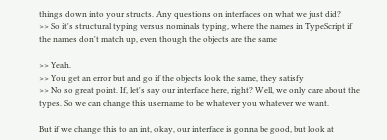things down into your structs. Any questions on interfaces on what we just did?
>> So it's structural typing versus nominals typing, where the names in TypeScript if the names don't match up, even though the objects are the same

>> Yeah.
>> You get an error but and go if the objects look the same, they satisfy
>> No so great point. If, let's say our interface here, right? Well, we only care about the types. So we can change this username to be whatever you whatever we want.

But if we change this to an int, okay, our interface is gonna be good, but look at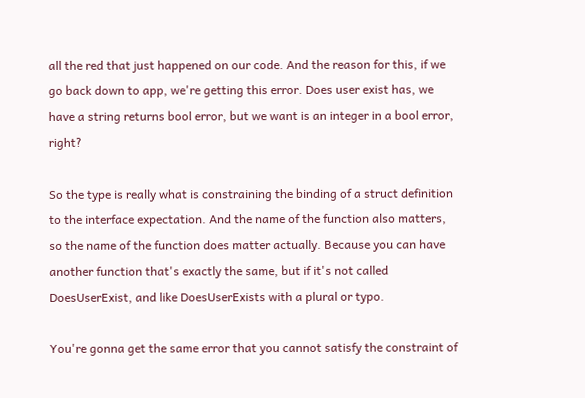all the red that just happened on our code. And the reason for this, if we go back down to app, we're getting this error. Does user exist has, we have a string returns bool error, but we want is an integer in a bool error, right?

So the type is really what is constraining the binding of a struct definition to the interface expectation. And the name of the function also matters, so the name of the function does matter actually. Because you can have another function that's exactly the same, but if it's not called DoesUserExist, and like DoesUserExists with a plural or typo.

You're gonna get the same error that you cannot satisfy the constraint of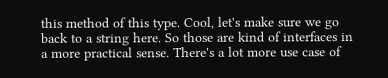this method of this type. Cool, let's make sure we go back to a string here. So those are kind of interfaces in a more practical sense. There's a lot more use case of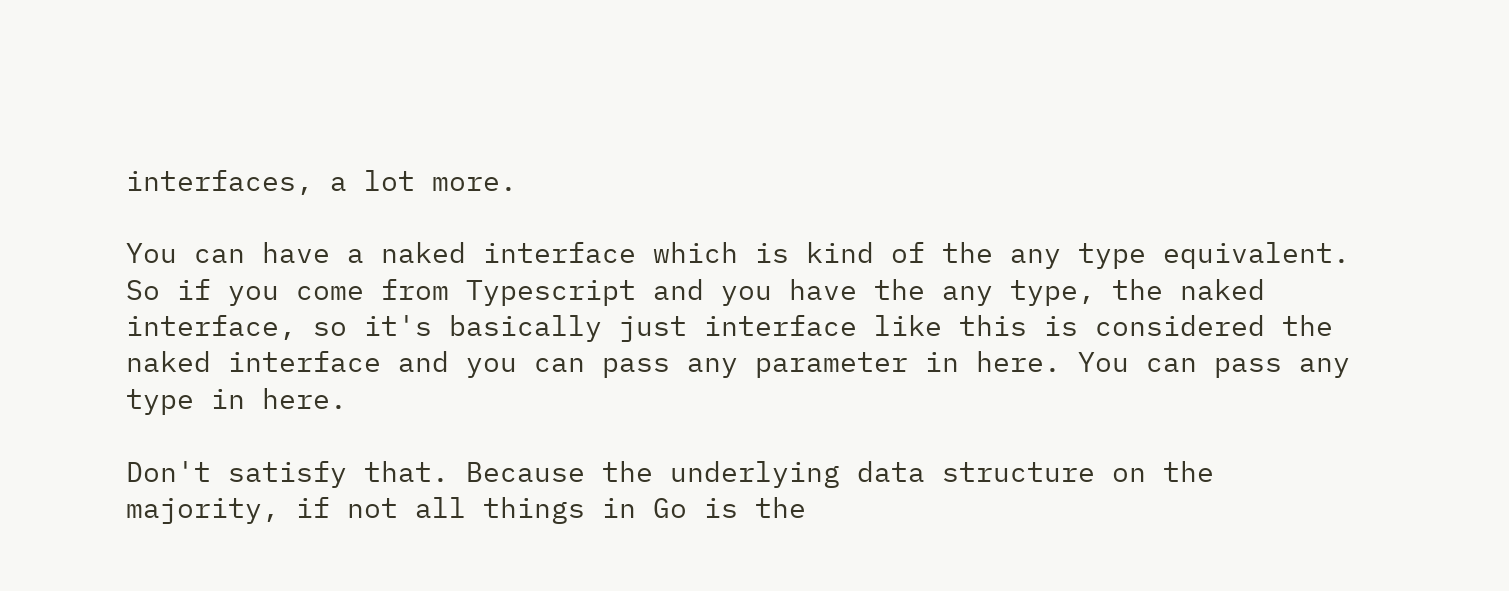interfaces, a lot more.

You can have a naked interface which is kind of the any type equivalent. So if you come from Typescript and you have the any type, the naked interface, so it's basically just interface like this is considered the naked interface and you can pass any parameter in here. You can pass any type in here.

Don't satisfy that. Because the underlying data structure on the majority, if not all things in Go is the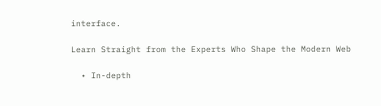interface.

Learn Straight from the Experts Who Shape the Modern Web

  • In-depth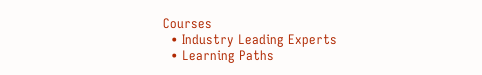Courses
  • Industry Leading Experts
  • Learning Paths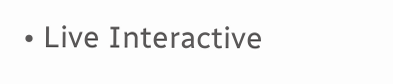• Live Interactive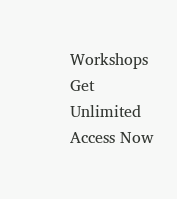Workshops
Get Unlimited Access Now